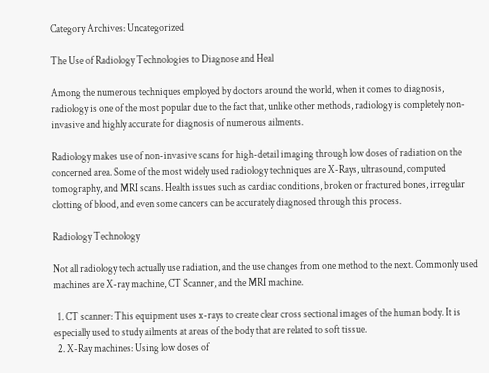Category Archives: Uncategorized

The Use of Radiology Technologies to Diagnose and Heal

Among the numerous techniques employed by doctors around the world, when it comes to diagnosis, radiology is one of the most popular due to the fact that, unlike other methods, radiology is completely non-invasive and highly accurate for diagnosis of numerous ailments.

Radiology makes use of non-invasive scans for high-detail imaging through low doses of radiation on the concerned area. Some of the most widely used radiology techniques are X-Rays, ultrasound, computed tomography, and MRI scans. Health issues such as cardiac conditions, broken or fractured bones, irregular clotting of blood, and even some cancers can be accurately diagnosed through this process.

Radiology Technology

Not all radiology tech actually use radiation, and the use changes from one method to the next. Commonly used machines are X-ray machine, CT Scanner, and the MRI machine.

  1. CT scanner: This equipment uses x-rays to create clear cross sectional images of the human body. It is especially used to study ailments at areas of the body that are related to soft tissue.
  2. X-Ray machines: Using low doses of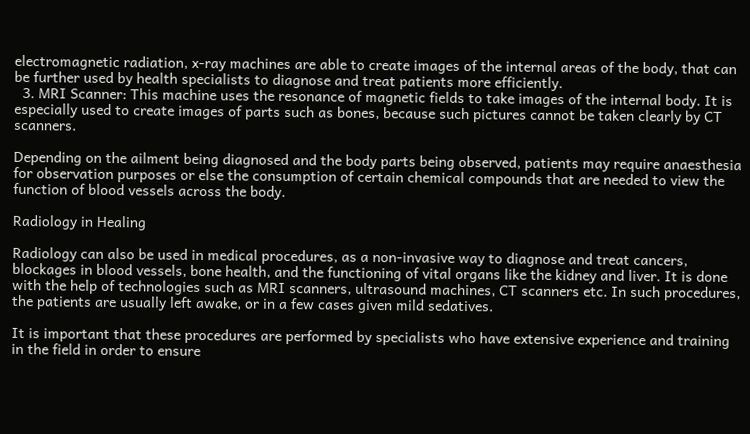electromagnetic radiation, x-ray machines are able to create images of the internal areas of the body, that can be further used by health specialists to diagnose and treat patients more efficiently.
  3. MRI Scanner: This machine uses the resonance of magnetic fields to take images of the internal body. It is especially used to create images of parts such as bones, because such pictures cannot be taken clearly by CT scanners.

Depending on the ailment being diagnosed and the body parts being observed, patients may require anaesthesia for observation purposes or else the consumption of certain chemical compounds that are needed to view the function of blood vessels across the body.

Radiology in Healing

Radiology can also be used in medical procedures, as a non-invasive way to diagnose and treat cancers, blockages in blood vessels, bone health, and the functioning of vital organs like the kidney and liver. It is done with the help of technologies such as MRI scanners, ultrasound machines, CT scanners etc. In such procedures, the patients are usually left awake, or in a few cases given mild sedatives.

It is important that these procedures are performed by specialists who have extensive experience and training in the field in order to ensure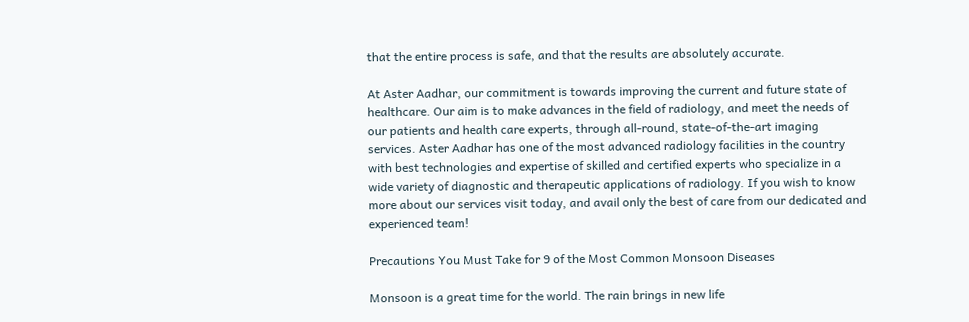that the entire process is safe, and that the results are absolutely accurate.

At Aster Aadhar, our commitment is towards improving the current and future state of healthcare. Our aim is to make advances in the field of radiology, and meet the needs of our patients and health care experts, through all-round, state-of-the-art imaging services. Aster Aadhar has one of the most advanced radiology facilities in the country with best technologies and expertise of skilled and certified experts who specialize in a wide variety of diagnostic and therapeutic applications of radiology. If you wish to know more about our services visit today, and avail only the best of care from our dedicated and experienced team!

Precautions You Must Take for 9 of the Most Common Monsoon Diseases

Monsoon is a great time for the world. The rain brings in new life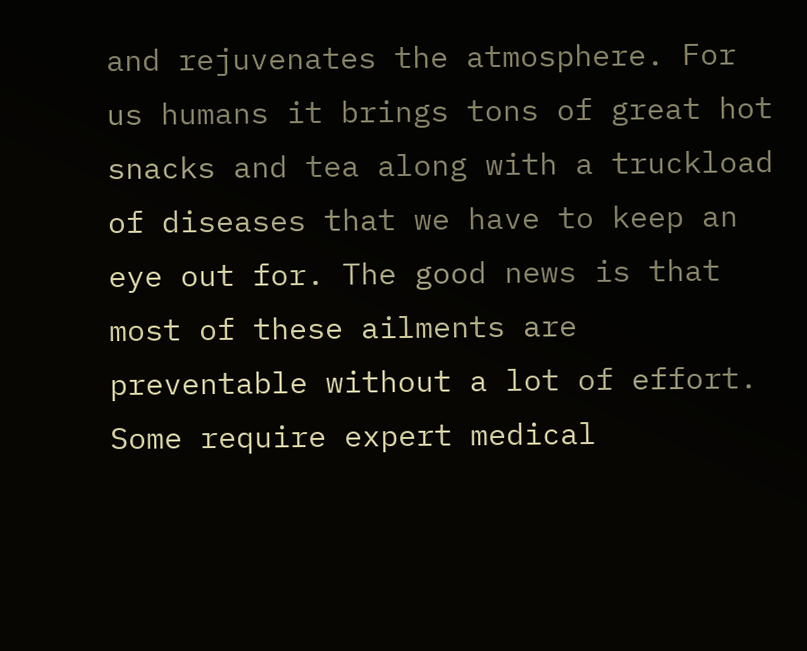and rejuvenates the atmosphere. For us humans it brings tons of great hot snacks and tea along with a truckload of diseases that we have to keep an eye out for. The good news is that most of these ailments are preventable without a lot of effort. Some require expert medical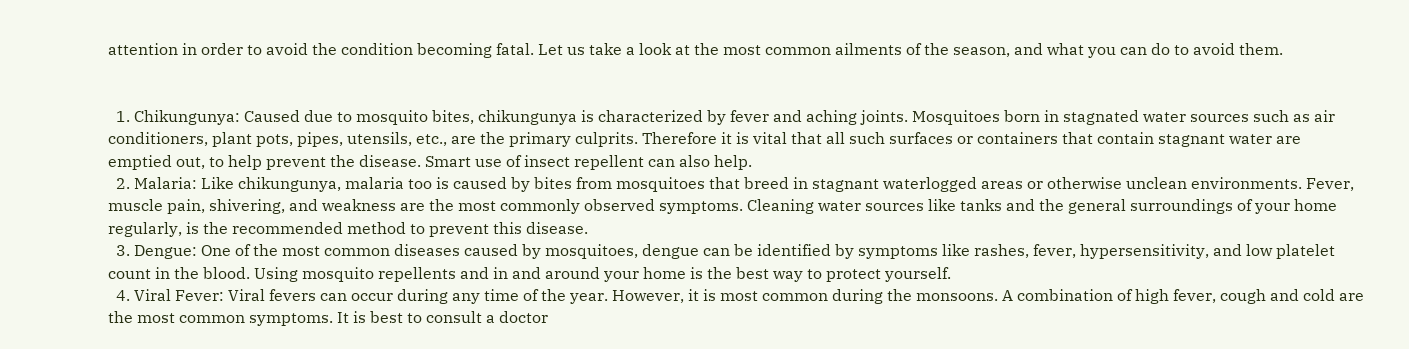attention in order to avoid the condition becoming fatal. Let us take a look at the most common ailments of the season, and what you can do to avoid them.


  1. Chikungunya: Caused due to mosquito bites, chikungunya is characterized by fever and aching joints. Mosquitoes born in stagnated water sources such as air conditioners, plant pots, pipes, utensils, etc., are the primary culprits. Therefore it is vital that all such surfaces or containers that contain stagnant water are emptied out, to help prevent the disease. Smart use of insect repellent can also help.
  2. Malaria: Like chikungunya, malaria too is caused by bites from mosquitoes that breed in stagnant waterlogged areas or otherwise unclean environments. Fever, muscle pain, shivering, and weakness are the most commonly observed symptoms. Cleaning water sources like tanks and the general surroundings of your home regularly, is the recommended method to prevent this disease.
  3. Dengue: One of the most common diseases caused by mosquitoes, dengue can be identified by symptoms like rashes, fever, hypersensitivity, and low platelet count in the blood. Using mosquito repellents and in and around your home is the best way to protect yourself.
  4. Viral Fever: Viral fevers can occur during any time of the year. However, it is most common during the monsoons. A combination of high fever, cough and cold are the most common symptoms. It is best to consult a doctor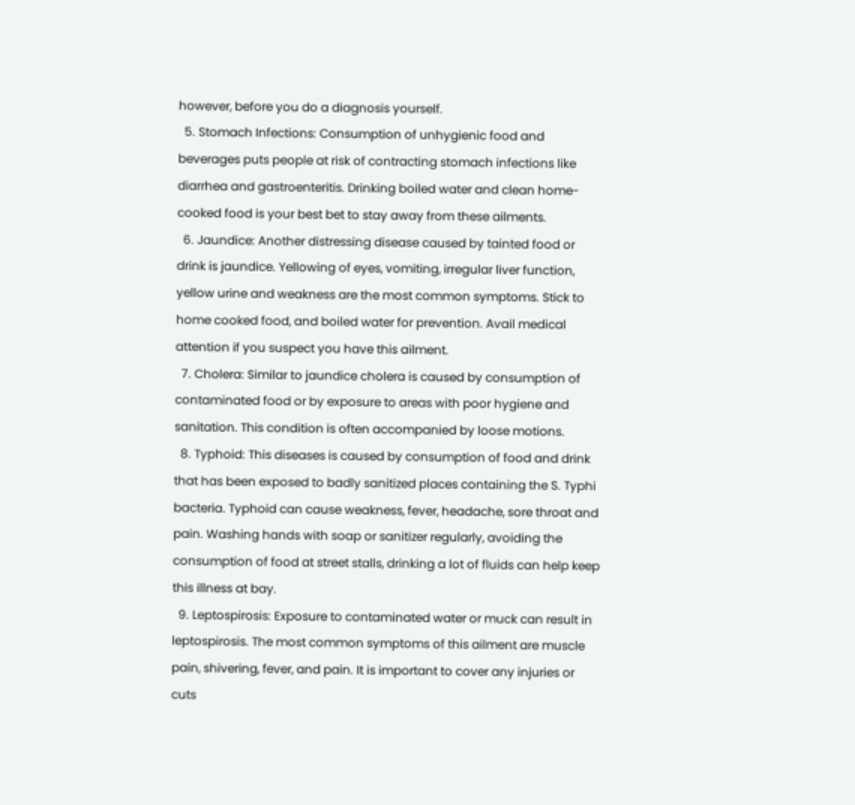however, before you do a diagnosis yourself.
  5. Stomach Infections: Consumption of unhygienic food and beverages puts people at risk of contracting stomach infections like diarrhea and gastroenteritis. Drinking boiled water and clean home-cooked food is your best bet to stay away from these ailments.
  6. Jaundice: Another distressing disease caused by tainted food or drink is jaundice. Yellowing of eyes, vomiting, irregular liver function, yellow urine and weakness are the most common symptoms. Stick to home cooked food, and boiled water for prevention. Avail medical attention if you suspect you have this ailment.
  7. Cholera: Similar to jaundice cholera is caused by consumption of contaminated food or by exposure to areas with poor hygiene and sanitation. This condition is often accompanied by loose motions.
  8. Typhoid: This diseases is caused by consumption of food and drink that has been exposed to badly sanitized places containing the S. Typhi bacteria. Typhoid can cause weakness, fever, headache, sore throat and pain. Washing hands with soap or sanitizer regularly, avoiding the consumption of food at street stalls, drinking a lot of fluids can help keep this illness at bay.
  9. Leptospirosis: Exposure to contaminated water or muck can result in leptospirosis. The most common symptoms of this ailment are muscle pain, shivering, fever, and pain. It is important to cover any injuries or cuts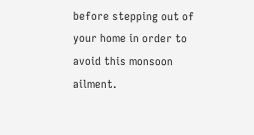before stepping out of your home in order to avoid this monsoon ailment.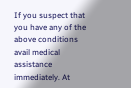If you suspect that you have any of the above conditions avail medical assistance immediately. At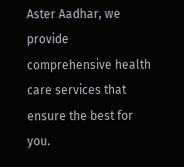Aster Aadhar, we provide comprehensive health care services that ensure the best for you.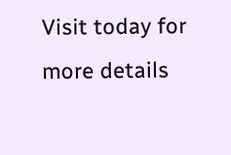Visit today for more details